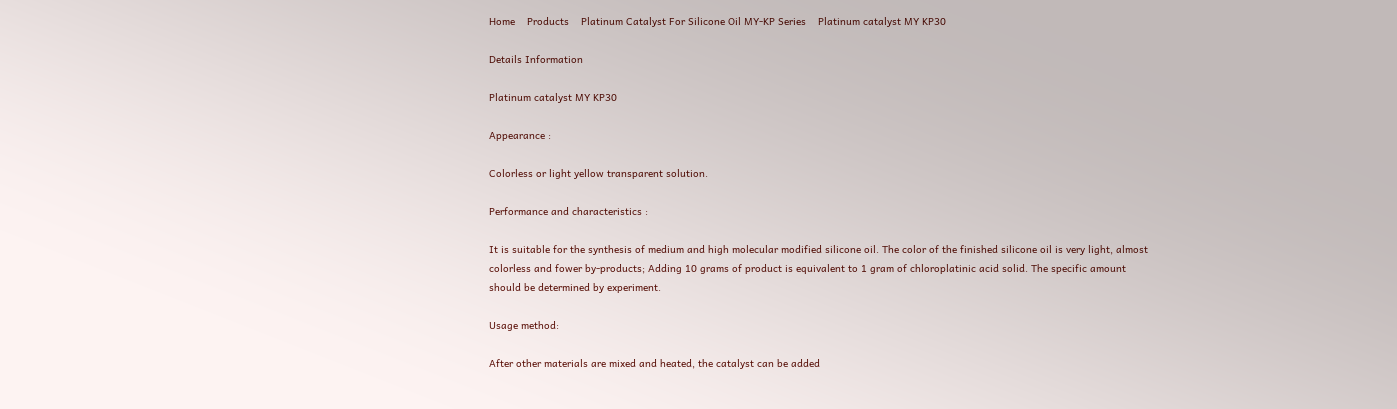Home    Products    Platinum Catalyst For Silicone Oil MY-KP Series    Platinum catalyst MY KP30

Details Information

Platinum catalyst MY KP30

Appearance :

Colorless or light yellow transparent solution.

Performance and characteristics :

It is suitable for the synthesis of medium and high molecular modified silicone oil. The color of the finished silicone oil is very light, almost colorless and fower by-products; Adding 10 grams of product is equivalent to 1 gram of chloroplatinic acid solid. The specific amount should be determined by experiment.

Usage method:

After other materials are mixed and heated, the catalyst can be added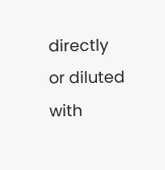directly or diluted with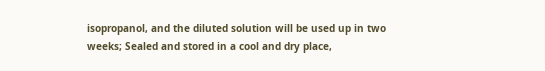isopropanol, and the diluted solution will be used up in two weeks; Sealed and stored in a cool and dry place,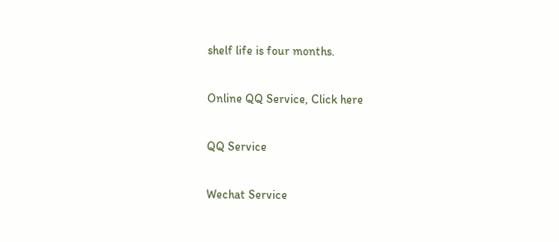shelf life is four months.

Online QQ Service, Click here

QQ Service

Wechat Service